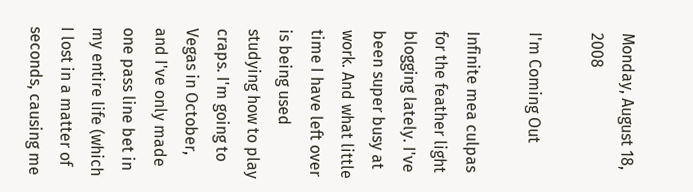Monday, August 18, 2008

I'm Coming Out

Infinite mea culpas for the feather light blogging lately. I've been super busy at work. And what little time I have left over is being used studying how to play craps. I'm going to Vegas in October, and I've only made one pass line bet in my entire life (which I lost in a matter of seconds, causing me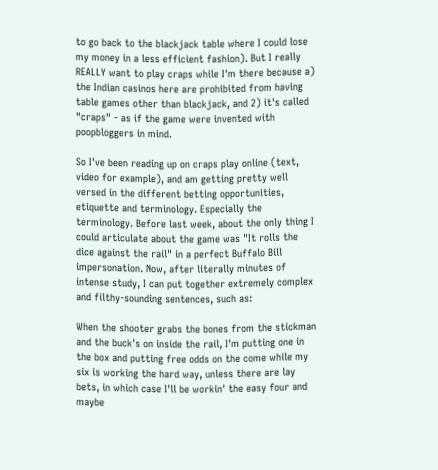to go back to the blackjack table where I could lose my money in a less efficient fashion). But I really REALLY want to play craps while I'm there because a) the Indian casinos here are prohibited from having table games other than blackjack, and 2) it's called "craps" - as if the game were invented with poopbloggers in mind.

So I've been reading up on craps play online (text, video for example), and am getting pretty well versed in the different betting opportunities, etiquette and terminology. Especially the terminology. Before last week, about the only thing I could articulate about the game was "It rolls the dice against the rail" in a perfect Buffalo Bill impersonation. Now, after literally minutes of intense study, I can put together extremely complex and filthy-sounding sentences, such as:

When the shooter grabs the bones from the stickman and the buck's on inside the rail, I'm putting one in the box and putting free odds on the come while my six is working the hard way, unless there are lay bets, in which case I'll be workin' the easy four and maybe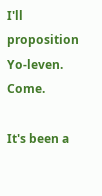I'll proposition Yo-leven. Come.

It's been a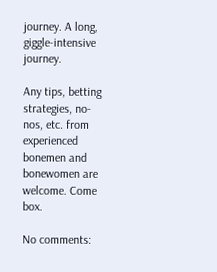journey. A long, giggle-intensive journey.

Any tips, betting strategies, no-nos, etc. from experienced bonemen and bonewomen are welcome. Come box.

No comments: